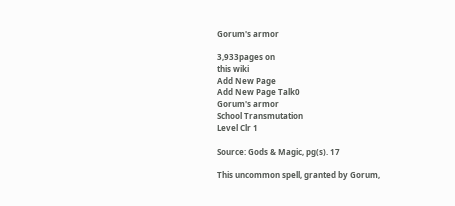Gorum's armor

3,933pages on
this wiki
Add New Page
Add New Page Talk0
Gorum's armor
School Transmutation
Level Clr 1

Source: Gods & Magic, pg(s). 17

This uncommon spell, granted by Gorum,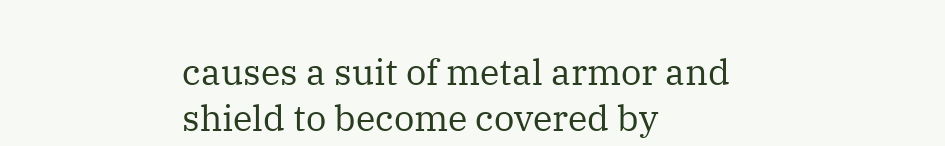causes a suit of metal armor and shield to become covered by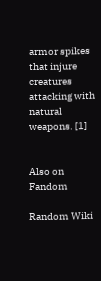armor spikes that injure creatures attacking with natural weapons. [1]


Also on Fandom

Random Wiki